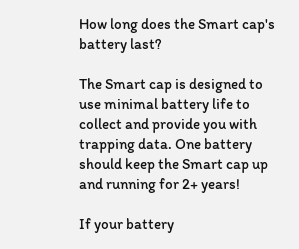How long does the Smart cap's battery last?

The Smart cap is designed to use minimal battery life to collect and provide you with trapping data. One battery should keep the Smart cap up and running for 2+ years!

If your battery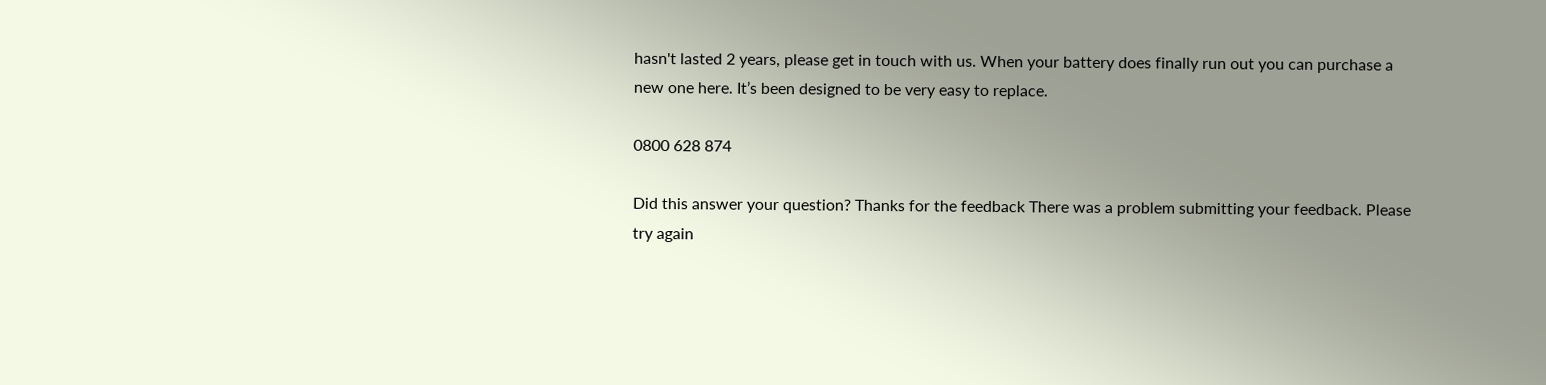hasn't lasted 2 years, please get in touch with us. When your battery does finally run out you can purchase a new one here. It’s been designed to be very easy to replace.

0800 628 874

Did this answer your question? Thanks for the feedback There was a problem submitting your feedback. Please try again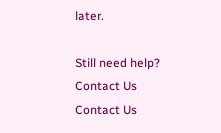later.

Still need help? Contact Us Contact Us